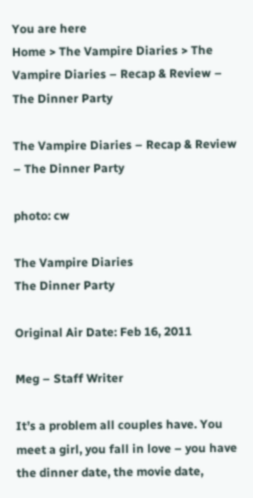You are here
Home > The Vampire Diaries > The Vampire Diaries – Recap & Review – The Dinner Party

The Vampire Diaries – Recap & Review – The Dinner Party

photo: cw

The Vampire Diaries
The Dinner Party

Original Air Date: Feb 16, 2011

Meg – Staff Writer

It’s a problem all couples have. You meet a girl, you fall in love – you have the dinner date, the movie date,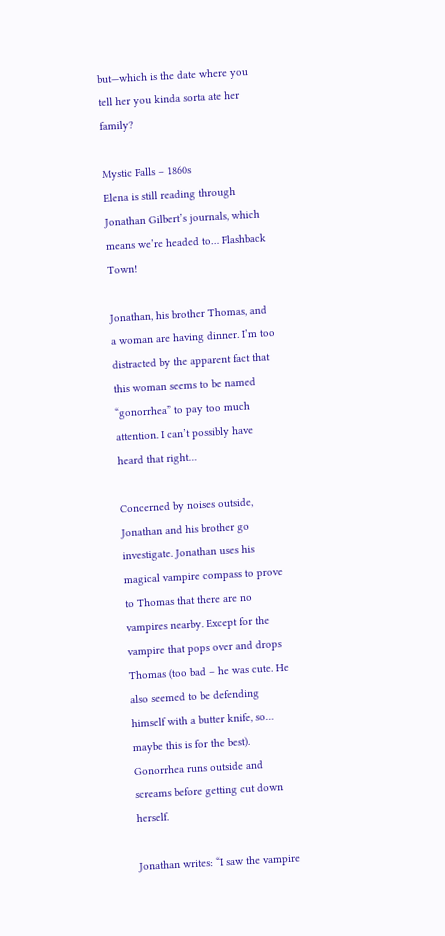but—which is the date where you tell her you kinda sorta ate her family?

Mystic Falls – 1860s
Elena is still reading through Jonathan Gilbert’s journals, which means we’re headed to… Flashback Town!

Jonathan, his brother Thomas, and a woman are having dinner. I’m too distracted by the apparent fact that this woman seems to be named “gonorrhea” to pay too much attention. I can’t possibly have heard that right…

Concerned by noises outside, Jonathan and his brother go investigate. Jonathan uses his magical vampire compass to prove to Thomas that there are no vampires nearby. Except for the vampire that pops over and drops Thomas (too bad – he was cute. He also seemed to be defending himself with a butter knife, so… maybe this is for the best). Gonorrhea runs outside and screams before getting cut down herself.

Jonathan writes: “I saw the vampire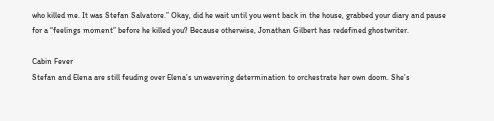who killed me. It was Stefan Salvatore.” Okay, did he wait until you went back in the house, grabbed your diary and pause for a “feelings moment” before he killed you? Because otherwise, Jonathan Gilbert has redefined ghostwriter.

Cabin Fever
Stefan and Elena are still feuding over Elena’s unwavering determination to orchestrate her own doom. She’s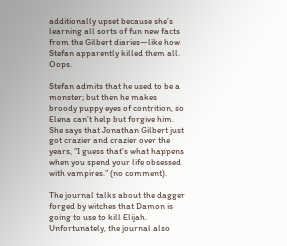additionally upset because she’s learning all sorts of fun new facts from the Gilbert diaries—like how Stefan apparently killed them all. Oops.

Stefan admits that he used to be a monster; but then he makes broody puppy eyes of contrition, so Elena can’t help but forgive him. She says that Jonathan Gilbert just got crazier and crazier over the years, “I guess that’s what happens when you spend your life obsessed with vampires.” (no comment).

The journal talks about the dagger forged by witches that Damon is going to use to kill Elijah. Unfortunately, the journal also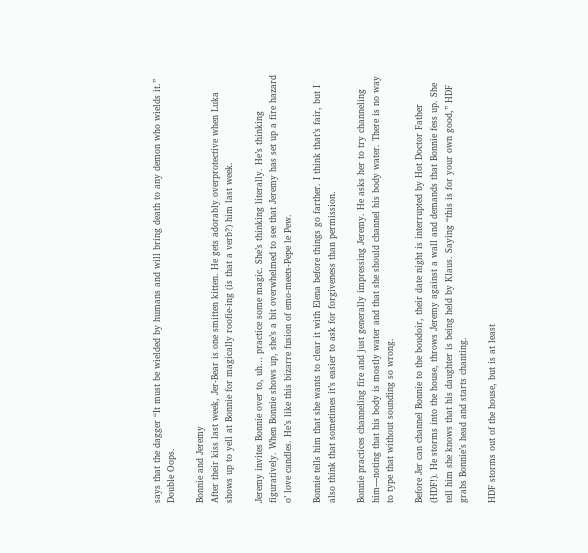says that the dagger “It must be wielded by humans and will bring death to any demon who wields it.” Double Oops.

Bonnie and Jeremy
After their kiss last week, Jer-Bear is one smitten kitten. He gets adorably overprotective when Luka shows up to yell at Bonnie for magically roofie-ing (is that a verb?) him last week.

Jeremy invites Bonnie over to, uh… practice some magic. She’s thinking literally. He’s thinking figuratively. When Bonnie shows up, she’s a bit overwhelmed to see that Jeremy has set up a fire hazard o’ love candles. He’s like this bizarre fusion of emo-meets-Pepe le Pew.

Bonnie tells him that she wants to clear it with Elena before things go farther. I think that’s fair, but I also think that sometimes it’s easier to ask for forgiveness than permission.

Bonnie practices channeling fire and just generally impressing Jeremy. He asks her to try channeling him—noting that his body is mostly water and that she should channel his body water. There is no way to type that without sounding so wrong.

Before Jer can channel Bonnie to the boudoir, their date night is interrupted by Hot Doctor Father (HDF!). He storms into the house, throws Jeremy against a wall and demands that Bonnie fess up. She tell him she knows that his daughter is being held by Klaus. Saying “this is for your own good,” HDF grabs Bonnie’s head and starts chanting.

HDF storms out of the house, but is at least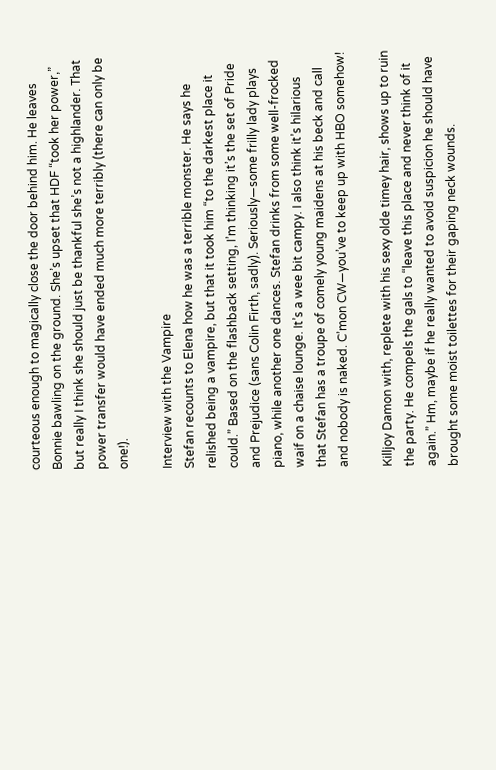courteous enough to magically close the door behind him. He leaves Bonnie bawling on the ground. She’s upset that HDF “took her power,” but really I think she should just be thankful she’s not a highlander. That power transfer would have ended much more terribly (there can only be one!).

Interview with the Vampire
Stefan recounts to Elena how he was a terrible monster. He says he relished being a vampire, but that it took him “to the darkest place it could.” Based on the flashback setting, I’m thinking it’s the set of Pride and Prejudice (sans Colin Firth, sadly). Seriously—some frilly lady plays piano, while another one dances. Stefan drinks from some well-frocked waif on a chaise lounge. It’s a wee bit campy. I also think it’s hilarious that Stefan has a troupe of comely young maidens at his beck and call and nobody is naked. C’mon CW—you’ve to keep up with HBO somehow!

Killjoy Damon with, replete with his sexy olde timey hair, shows up to ruin the party. He compels the gals to “leave this place and never think of it again.” Hm, maybe if he really wanted to avoid suspicion he should have brought some moist toilettes for their gaping neck wounds.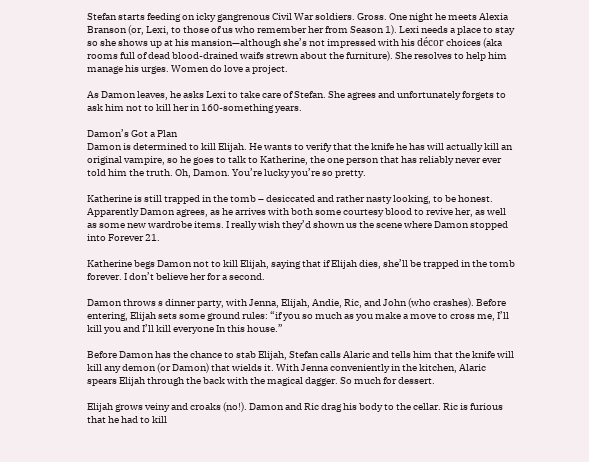Stefan starts feeding on icky gangrenous Civil War soldiers. Gross. One night he meets Alexia Branson (or, Lexi, to those of us who remember her from Season 1). Lexi needs a place to stay so she shows up at his mansion—although she’s not impressed with his décor choices (aka rooms full of dead blood-drained waifs strewn about the furniture). She resolves to help him manage his urges. Women do love a project.

As Damon leaves, he asks Lexi to take care of Stefan. She agrees and unfortunately forgets to ask him not to kill her in 160-something years.

Damon’s Got a Plan
Damon is determined to kill Elijah. He wants to verify that the knife he has will actually kill an original vampire, so he goes to talk to Katherine, the one person that has reliably never ever told him the truth. Oh, Damon. You’re lucky you’re so pretty.

Katherine is still trapped in the tomb – desiccated and rather nasty looking, to be honest. Apparently Damon agrees, as he arrives with both some courtesy blood to revive her, as well as some new wardrobe items. I really wish they’d shown us the scene where Damon stopped into Forever 21.

Katherine begs Damon not to kill Elijah, saying that if Elijah dies, she’ll be trapped in the tomb forever. I don’t believe her for a second.

Damon throws s dinner party, with Jenna, Elijah, Andie, Ric, and John (who crashes). Before entering, Elijah sets some ground rules: “if you so much as you make a move to cross me, I’ll kill you and I’ll kill everyone In this house.”

Before Damon has the chance to stab Elijah, Stefan calls Alaric and tells him that the knife will kill any demon (or Damon) that wields it. With Jenna conveniently in the kitchen, Alaric spears Elijah through the back with the magical dagger. So much for dessert.

Elijah grows veiny and croaks (no!). Damon and Ric drag his body to the cellar. Ric is furious that he had to kill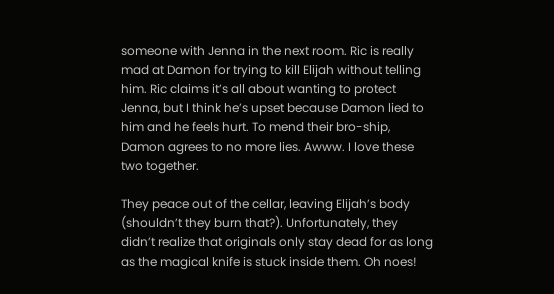someone with Jenna in the next room. Ric is really mad at Damon for trying to kill Elijah without telling him. Ric claims it’s all about wanting to protect Jenna, but I think he’s upset because Damon lied to him and he feels hurt. To mend their bro-ship, Damon agrees to no more lies. Awww. I love these two together.

They peace out of the cellar, leaving Elijah’s body (shouldn’t they burn that?). Unfortunately, they didn’t realize that originals only stay dead for as long as the magical knife is stuck inside them. Oh noes!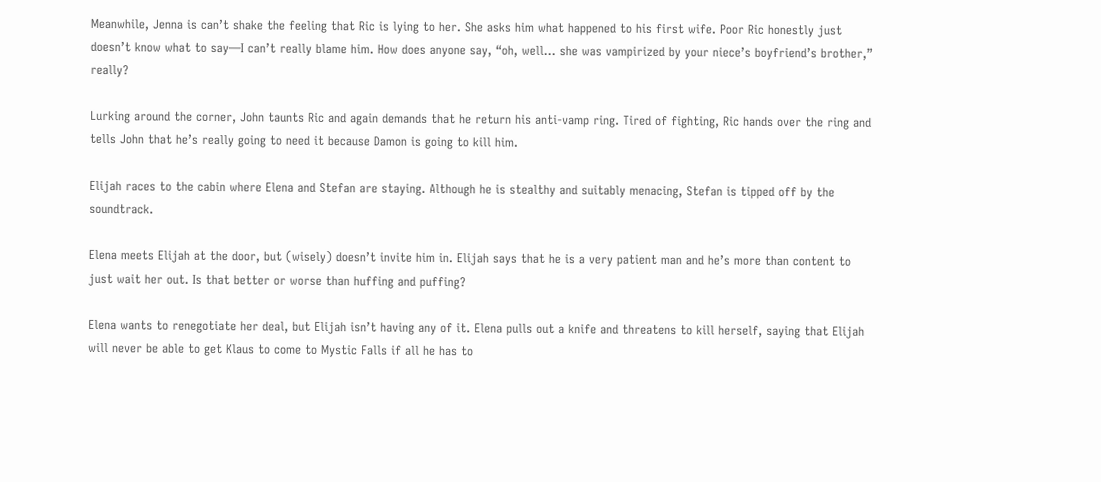Meanwhile, Jenna is can’t shake the feeling that Ric is lying to her. She asks him what happened to his first wife. Poor Ric honestly just doesn’t know what to say—I can’t really blame him. How does anyone say, “oh, well… she was vampirized by your niece’s boyfriend’s brother,” really?

Lurking around the corner, John taunts Ric and again demands that he return his anti-vamp ring. Tired of fighting, Ric hands over the ring and tells John that he’s really going to need it because Damon is going to kill him.

Elijah races to the cabin where Elena and Stefan are staying. Although he is stealthy and suitably menacing, Stefan is tipped off by the soundtrack.

Elena meets Elijah at the door, but (wisely) doesn’t invite him in. Elijah says that he is a very patient man and he’s more than content to just wait her out. Is that better or worse than huffing and puffing?

Elena wants to renegotiate her deal, but Elijah isn’t having any of it. Elena pulls out a knife and threatens to kill herself, saying that Elijah will never be able to get Klaus to come to Mystic Falls if all he has to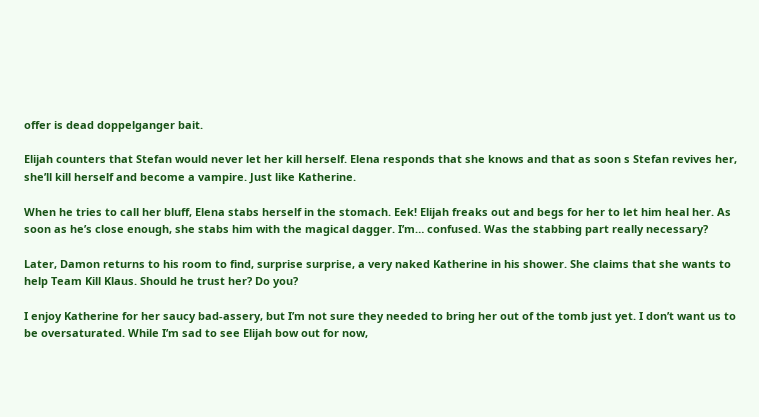offer is dead doppelganger bait.

Elijah counters that Stefan would never let her kill herself. Elena responds that she knows and that as soon s Stefan revives her, she’ll kill herself and become a vampire. Just like Katherine.

When he tries to call her bluff, Elena stabs herself in the stomach. Eek! Elijah freaks out and begs for her to let him heal her. As soon as he’s close enough, she stabs him with the magical dagger. I’m… confused. Was the stabbing part really necessary?

Later, Damon returns to his room to find, surprise surprise, a very naked Katherine in his shower. She claims that she wants to help Team Kill Klaus. Should he trust her? Do you?

I enjoy Katherine for her saucy bad-assery, but I’m not sure they needed to bring her out of the tomb just yet. I don’t want us to be oversaturated. While I’m sad to see Elijah bow out for now,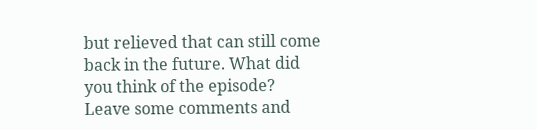but relieved that can still come back in the future. What did you think of the episode? Leave some comments and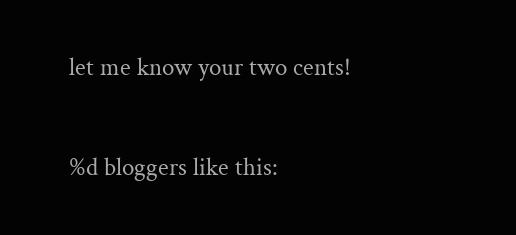let me know your two cents!

%d bloggers like this: